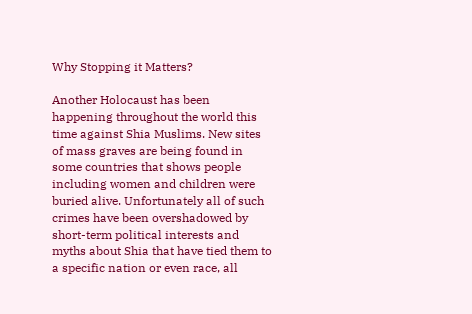Why Stopping it Matters?

Another Holocaust has been happening throughout the world this time against Shia Muslims. New sites of mass graves are being found in some countries that shows people including women and children were buried alive. Unfortunately all of such crimes have been overshadowed by short-term political interests and myths about Shia that have tied them to a specific nation or even race, all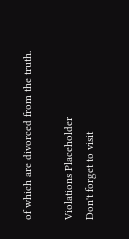of which are divorced from the truth.

Violations Placeholder
Don't forget to visit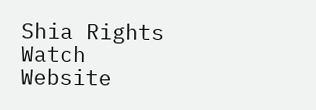Shia Rights Watch Website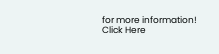for more information! Click Here